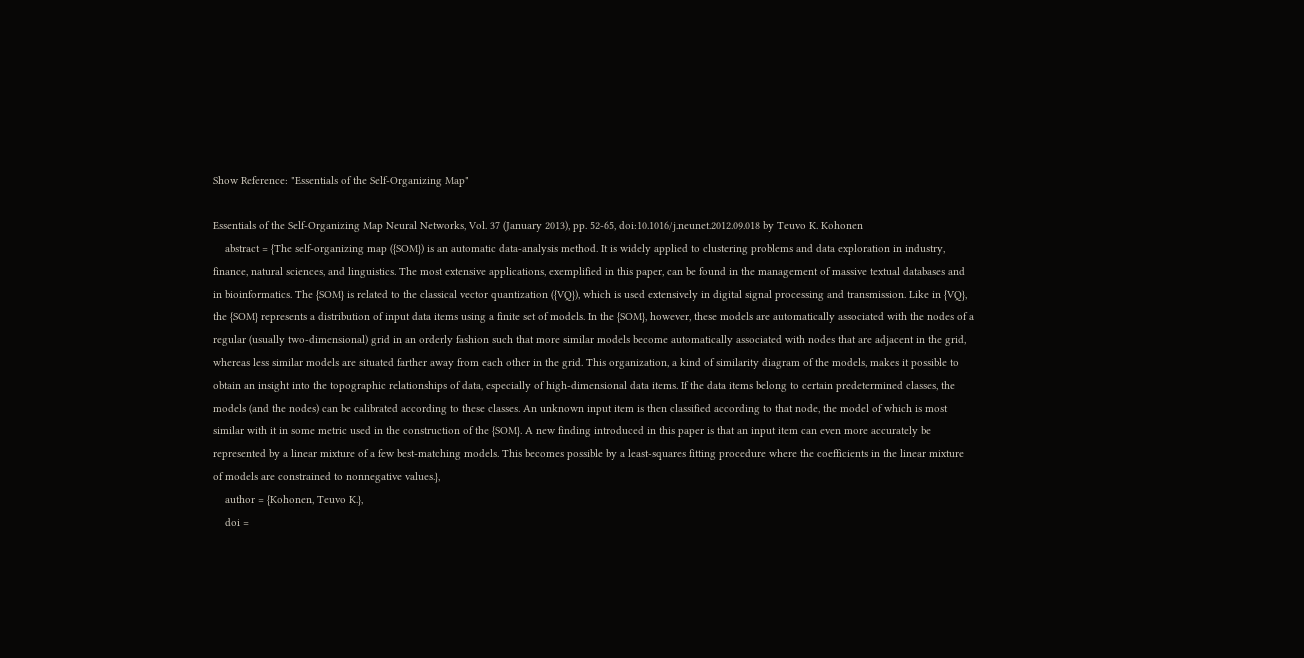Show Reference: "Essentials of the Self-Organizing Map"

Essentials of the Self-Organizing Map Neural Networks, Vol. 37 (January 2013), pp. 52-65, doi:10.1016/j.neunet.2012.09.018 by Teuvo K. Kohonen
    abstract = {The self-organizing map ({SOM}) is an automatic data-analysis method. It is widely applied to clustering problems and data exploration in industry, finance, natural sciences, and linguistics. The most extensive applications, exemplified in this paper, can be found in the management of massive textual databases and in bioinformatics. The {SOM} is related to the classical vector quantization ({VQ}), which is used extensively in digital signal processing and transmission. Like in {VQ}, the {SOM} represents a distribution of input data items using a finite set of models. In the {SOM}, however, these models are automatically associated with the nodes of a regular (usually two-dimensional) grid in an orderly fashion such that more similar models become automatically associated with nodes that are adjacent in the grid, whereas less similar models are situated farther away from each other in the grid. This organization, a kind of similarity diagram of the models, makes it possible to obtain an insight into the topographic relationships of data, especially of high-dimensional data items. If the data items belong to certain predetermined classes, the models (and the nodes) can be calibrated according to these classes. An unknown input item is then classified according to that node, the model of which is most similar with it in some metric used in the construction of the {SOM}. A new finding introduced in this paper is that an input item can even more accurately be represented by a linear mixture of a few best-matching models. This becomes possible by a least-squares fitting procedure where the coefficients in the linear mixture of models are constrained to nonnegative values.},
    author = {Kohonen, Teuvo K.},
    doi =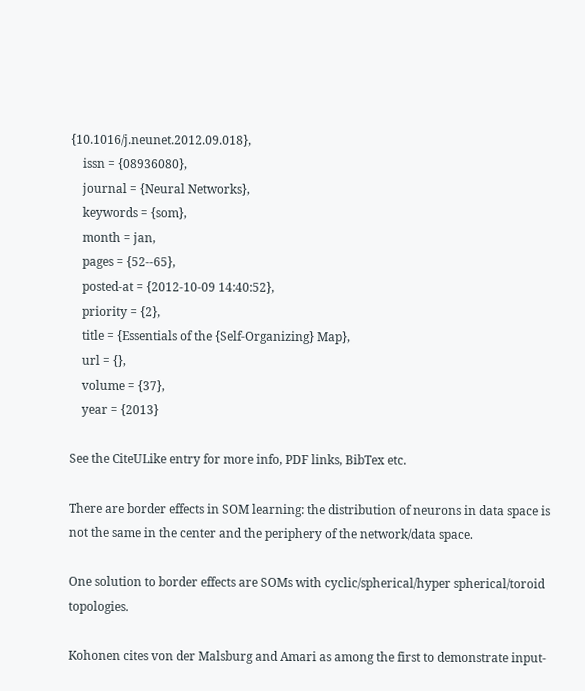{10.1016/j.neunet.2012.09.018},
    issn = {08936080},
    journal = {Neural Networks},
    keywords = {som},
    month = jan,
    pages = {52--65},
    posted-at = {2012-10-09 14:40:52},
    priority = {2},
    title = {Essentials of the {Self-Organizing} Map},
    url = {},
    volume = {37},
    year = {2013}

See the CiteULike entry for more info, PDF links, BibTex etc.

There are border effects in SOM learning: the distribution of neurons in data space is not the same in the center and the periphery of the network/data space.

One solution to border effects are SOMs with cyclic/spherical/hyper spherical/toroid topologies.

Kohonen cites von der Malsburg and Amari as among the first to demonstrate input-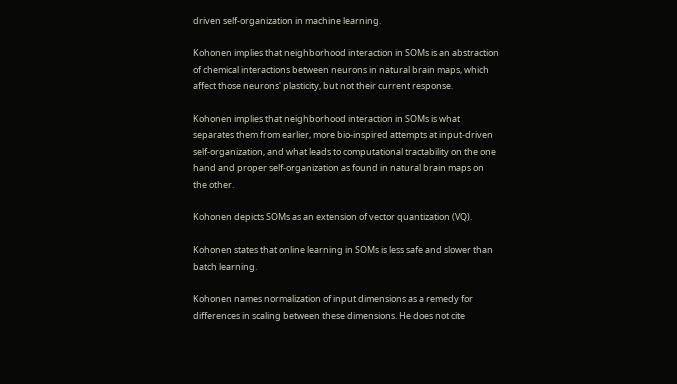driven self-organization in machine learning.

Kohonen implies that neighborhood interaction in SOMs is an abstraction of chemical interactions between neurons in natural brain maps, which affect those neurons' plasticity, but not their current response.

Kohonen implies that neighborhood interaction in SOMs is what separates them from earlier, more bio-inspired attempts at input-driven self-organization, and what leads to computational tractability on the one hand and proper self-organization as found in natural brain maps on the other.

Kohonen depicts SOMs as an extension of vector quantization (VQ).

Kohonen states that online learning in SOMs is less safe and slower than batch learning.

Kohonen names normalization of input dimensions as a remedy for differences in scaling between these dimensions. He does not cite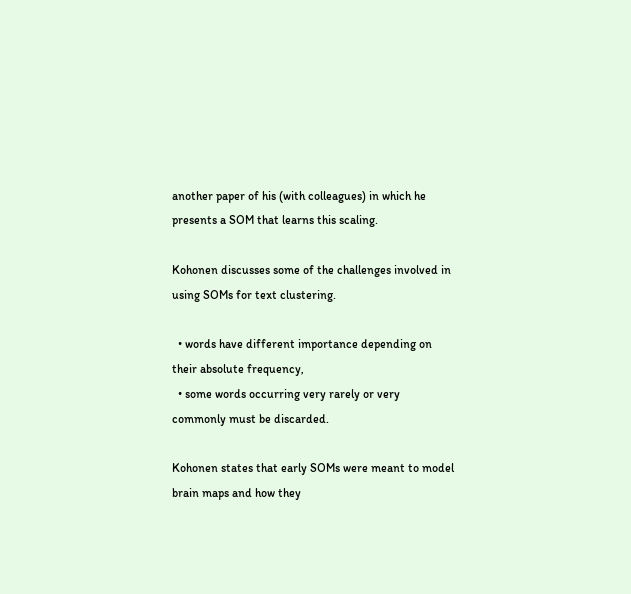another paper of his (with colleagues) in which he presents a SOM that learns this scaling.

Kohonen discusses some of the challenges involved in using SOMs for text clustering.

  • words have different importance depending on their absolute frequency,
  • some words occurring very rarely or very commonly must be discarded.

Kohonen states that early SOMs were meant to model brain maps and how they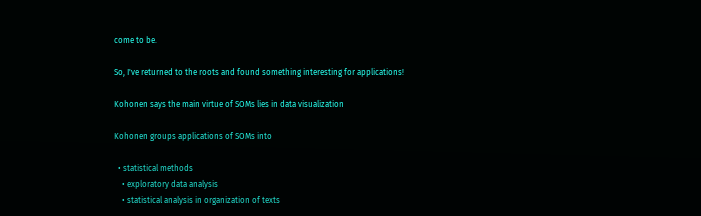come to be.

So, I've returned to the roots and found something interesting for applications!

Kohonen says the main virtue of SOMs lies in data visualization

Kohonen groups applications of SOMs into

  • statistical methods
    • exploratory data analysis
    • statistical analysis in organization of texts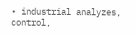• industrial analyzes, control,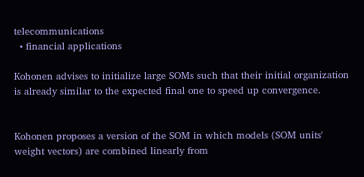telecommunications
  • financial applications

Kohonen advises to initialize large SOMs such that their initial organization is already similar to the expected final one to speed up convergence.


Kohonen proposes a version of the SOM in which models (SOM units' weight vectors) are combined linearly from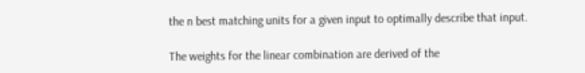the n best matching units for a given input to optimally describe that input.

The weights for the linear combination are derived of the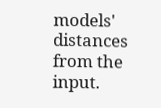models' distances from the input.